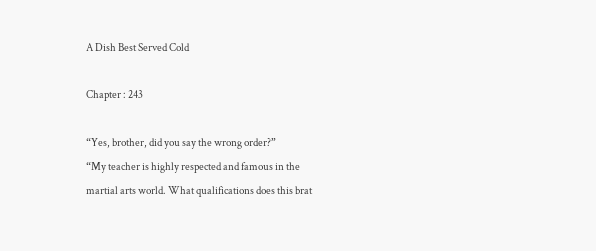A Dish Best Served Cold

Chapter : 243

“Yes, brother, did you say the wrong order?”
“My teacher is highly respected and famous in the martial arts world. What qualifications does this brat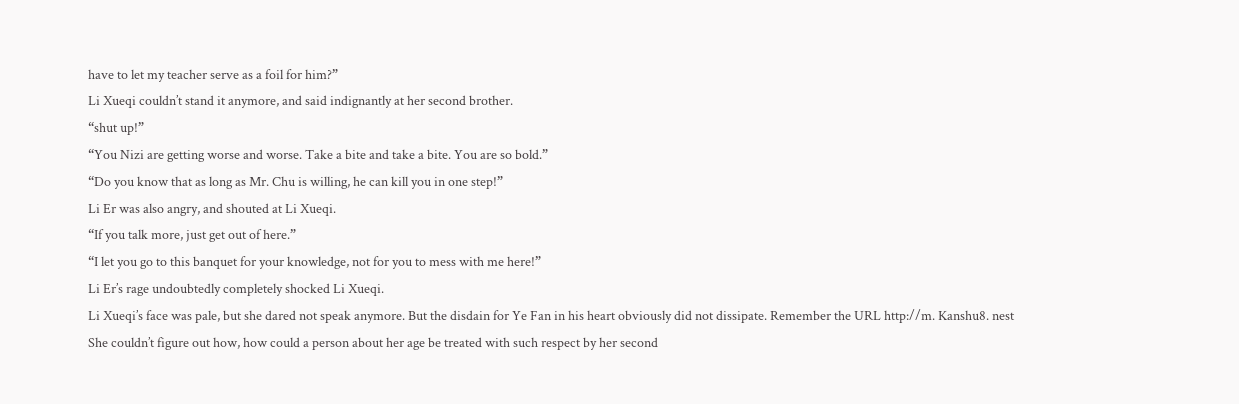have to let my teacher serve as a foil for him?”
Li Xueqi couldn’t stand it anymore, and said indignantly at her second brother.
“shut up!”
“You Nizi are getting worse and worse. Take a bite and take a bite. You are so bold.”
“Do you know that as long as Mr. Chu is willing, he can kill you in one step!”
Li Er was also angry, and shouted at Li Xueqi.
“If you talk more, just get out of here.”
“I let you go to this banquet for your knowledge, not for you to mess with me here!”
Li Er’s rage undoubtedly completely shocked Li Xueqi.
Li Xueqi’s face was pale, but she dared not speak anymore. But the disdain for Ye Fan in his heart obviously did not dissipate. Remember the URL http://m. Kanshu8. nest
She couldn’t figure out how, how could a person about her age be treated with such respect by her second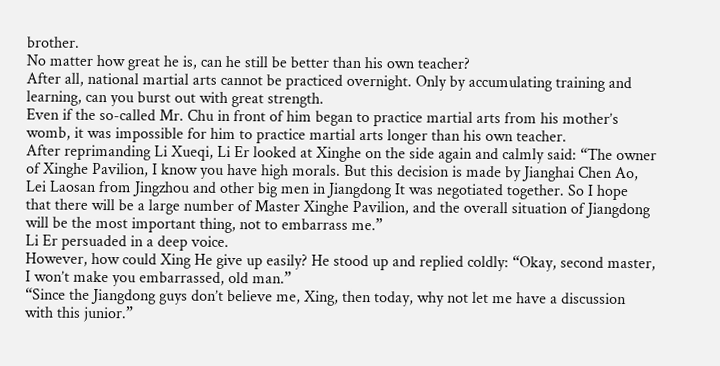brother.
No matter how great he is, can he still be better than his own teacher?
After all, national martial arts cannot be practiced overnight. Only by accumulating training and learning, can you burst out with great strength.
Even if the so-called Mr. Chu in front of him began to practice martial arts from his mother’s womb, it was impossible for him to practice martial arts longer than his own teacher.
After reprimanding Li Xueqi, Li Er looked at Xinghe on the side again and calmly said: “The owner of Xinghe Pavilion, I know you have high morals. But this decision is made by Jianghai Chen Ao, Lei Laosan from Jingzhou and other big men in Jiangdong It was negotiated together. So I hope that there will be a large number of Master Xinghe Pavilion, and the overall situation of Jiangdong will be the most important thing, not to embarrass me.”
Li Er persuaded in a deep voice.
However, how could Xing He give up easily? He stood up and replied coldly: “Okay, second master, I won’t make you embarrassed, old man.”
“Since the Jiangdong guys don’t believe me, Xing, then today, why not let me have a discussion with this junior.”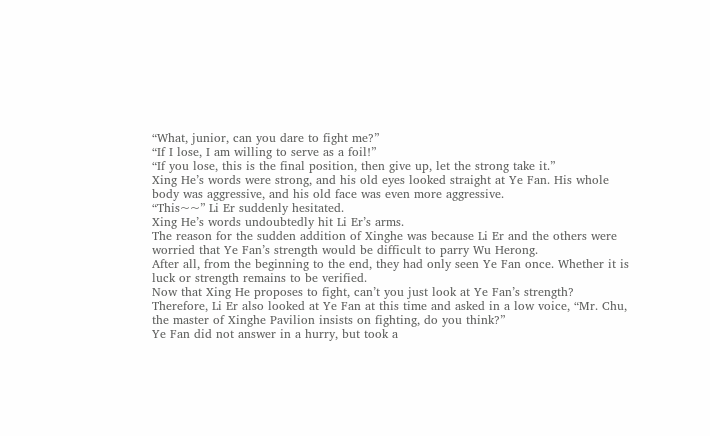“What, junior, can you dare to fight me?”
“If I lose, I am willing to serve as a foil!”
“If you lose, this is the final position, then give up, let the strong take it.”
Xing He’s words were strong, and his old eyes looked straight at Ye Fan. His whole body was aggressive, and his old face was even more aggressive.
“This~~” Li Er suddenly hesitated.
Xing He’s words undoubtedly hit Li Er’s arms.
The reason for the sudden addition of Xinghe was because Li Er and the others were worried that Ye Fan’s strength would be difficult to parry Wu Herong.
After all, from the beginning to the end, they had only seen Ye Fan once. Whether it is luck or strength remains to be verified.
Now that Xing He proposes to fight, can’t you just look at Ye Fan’s strength?
Therefore, Li Er also looked at Ye Fan at this time and asked in a low voice, “Mr. Chu, the master of Xinghe Pavilion insists on fighting, do you think?”
Ye Fan did not answer in a hurry, but took a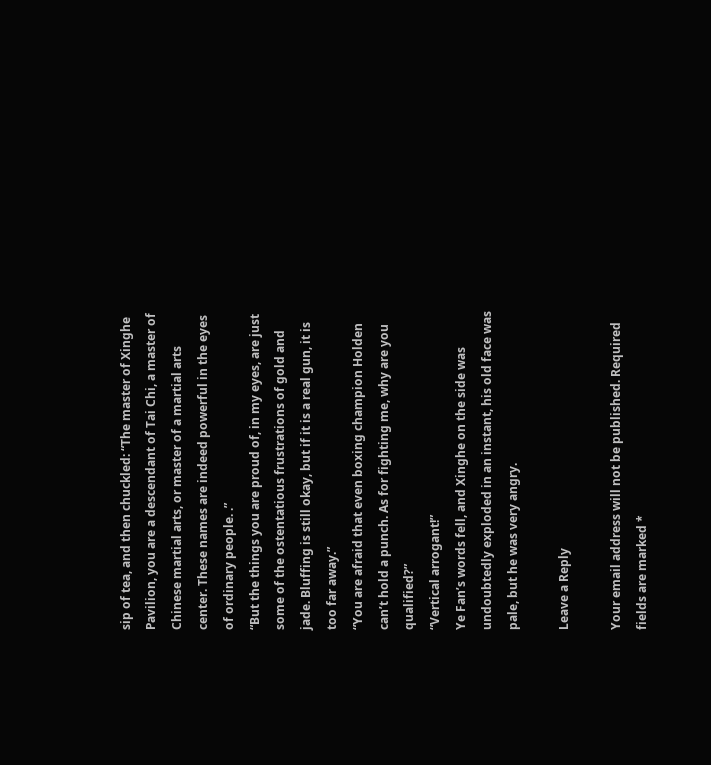sip of tea, and then chuckled: “The master of Xinghe Pavilion, you are a descendant of Tai Chi, a master of Chinese martial arts, or master of a martial arts center. These names are indeed powerful in the eyes of ordinary people. .”
“But the things you are proud of, in my eyes, are just some of the ostentatious frustrations of gold and jade. Bluffing is still okay, but if it is a real gun, it is too far away.”
“You are afraid that even boxing champion Holden can’t hold a punch. As for fighting me, why are you qualified?”
“Vertical arrogant!”
Ye Fan’s words fell, and Xinghe on the side was undoubtedly exploded in an instant, his old face was pale, but he was very angry.

Leave a Reply

Your email address will not be published. Required fields are marked *